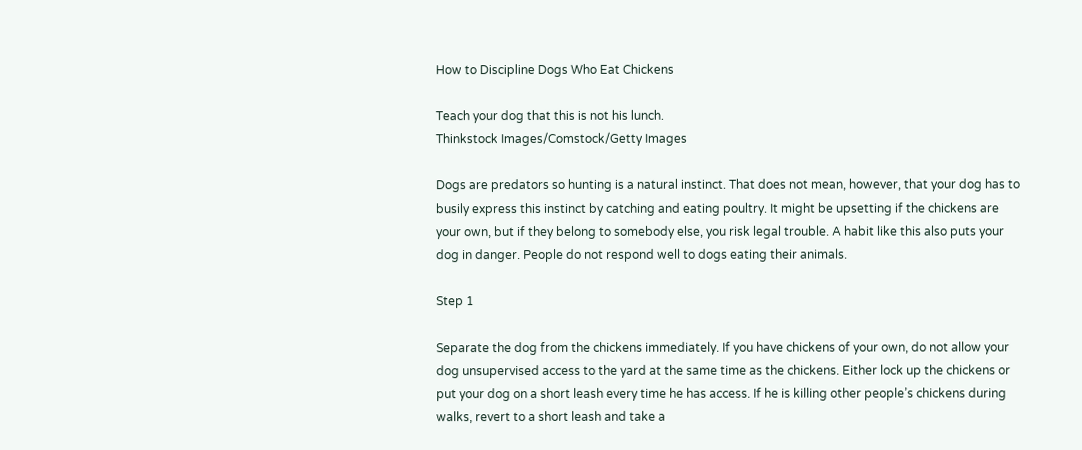How to Discipline Dogs Who Eat Chickens

Teach your dog that this is not his lunch.
Thinkstock Images/Comstock/Getty Images

Dogs are predators so hunting is a natural instinct. That does not mean, however, that your dog has to busily express this instinct by catching and eating poultry. It might be upsetting if the chickens are your own, but if they belong to somebody else, you risk legal trouble. A habit like this also puts your dog in danger. People do not respond well to dogs eating their animals.

Step 1

Separate the dog from the chickens immediately. If you have chickens of your own, do not allow your dog unsupervised access to the yard at the same time as the chickens. Either lock up the chickens or put your dog on a short leash every time he has access. If he is killing other people’s chickens during walks, revert to a short leash and take a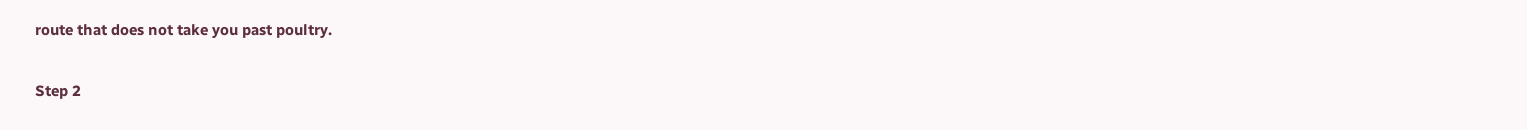route that does not take you past poultry.

Step 2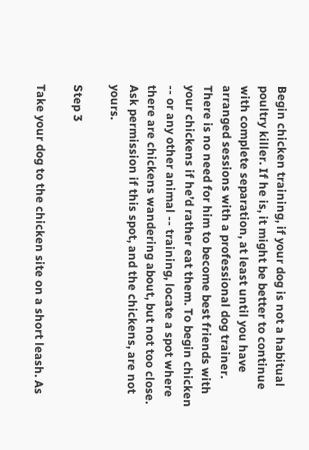Begin chicken training, if your dog is not a habitual poultry killer. If he is, it might be better to continue with complete separation, at least until you have arranged sessions with a professional dog trainer. There is no need for him to become best friends with your chickens if he’d rather eat them. To begin chicken -- or any other animal -- training, locate a spot where there are chickens wandering about, but not too close. Ask permission if this spot, and the chickens, are not yours.

Step 3

Take your dog to the chicken site on a short leash. As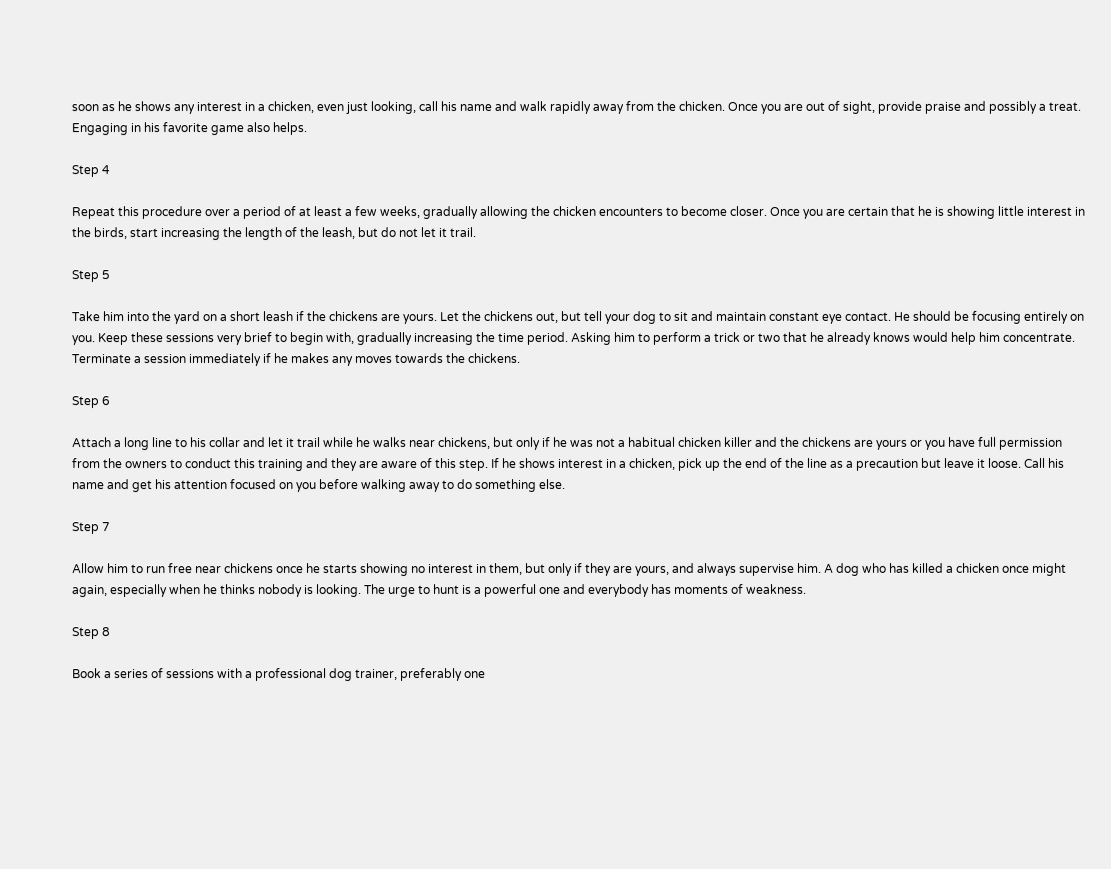soon as he shows any interest in a chicken, even just looking, call his name and walk rapidly away from the chicken. Once you are out of sight, provide praise and possibly a treat. Engaging in his favorite game also helps.

Step 4

Repeat this procedure over a period of at least a few weeks, gradually allowing the chicken encounters to become closer. Once you are certain that he is showing little interest in the birds, start increasing the length of the leash, but do not let it trail.

Step 5

Take him into the yard on a short leash if the chickens are yours. Let the chickens out, but tell your dog to sit and maintain constant eye contact. He should be focusing entirely on you. Keep these sessions very brief to begin with, gradually increasing the time period. Asking him to perform a trick or two that he already knows would help him concentrate. Terminate a session immediately if he makes any moves towards the chickens.

Step 6

Attach a long line to his collar and let it trail while he walks near chickens, but only if he was not a habitual chicken killer and the chickens are yours or you have full permission from the owners to conduct this training and they are aware of this step. If he shows interest in a chicken, pick up the end of the line as a precaution but leave it loose. Call his name and get his attention focused on you before walking away to do something else.

Step 7

Allow him to run free near chickens once he starts showing no interest in them, but only if they are yours, and always supervise him. A dog who has killed a chicken once might again, especially when he thinks nobody is looking. The urge to hunt is a powerful one and everybody has moments of weakness.

Step 8

Book a series of sessions with a professional dog trainer, preferably one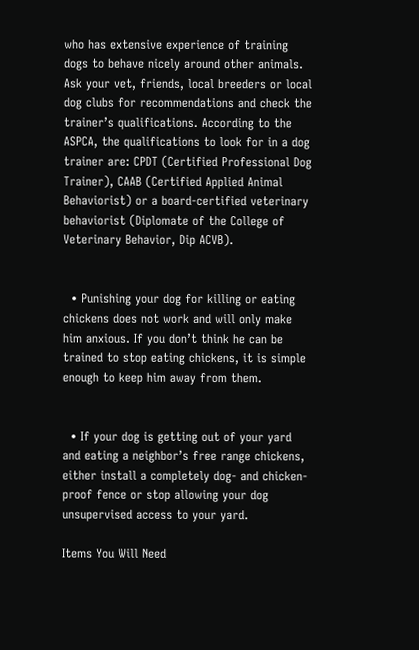who has extensive experience of training dogs to behave nicely around other animals. Ask your vet, friends, local breeders or local dog clubs for recommendations and check the trainer’s qualifications. According to the ASPCA, the qualifications to look for in a dog trainer are: CPDT (Certified Professional Dog Trainer), CAAB (Certified Applied Animal Behaviorist) or a board-certified veterinary behaviorist (Diplomate of the College of Veterinary Behavior, Dip ACVB).


  • Punishing your dog for killing or eating chickens does not work and will only make him anxious. If you don’t think he can be trained to stop eating chickens, it is simple enough to keep him away from them.


  • If your dog is getting out of your yard and eating a neighbor’s free range chickens, either install a completely dog- and chicken-proof fence or stop allowing your dog unsupervised access to your yard.

Items You Will Need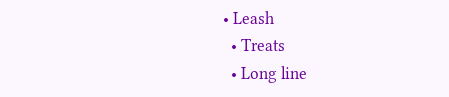• Leash
  • Treats
  • Long line